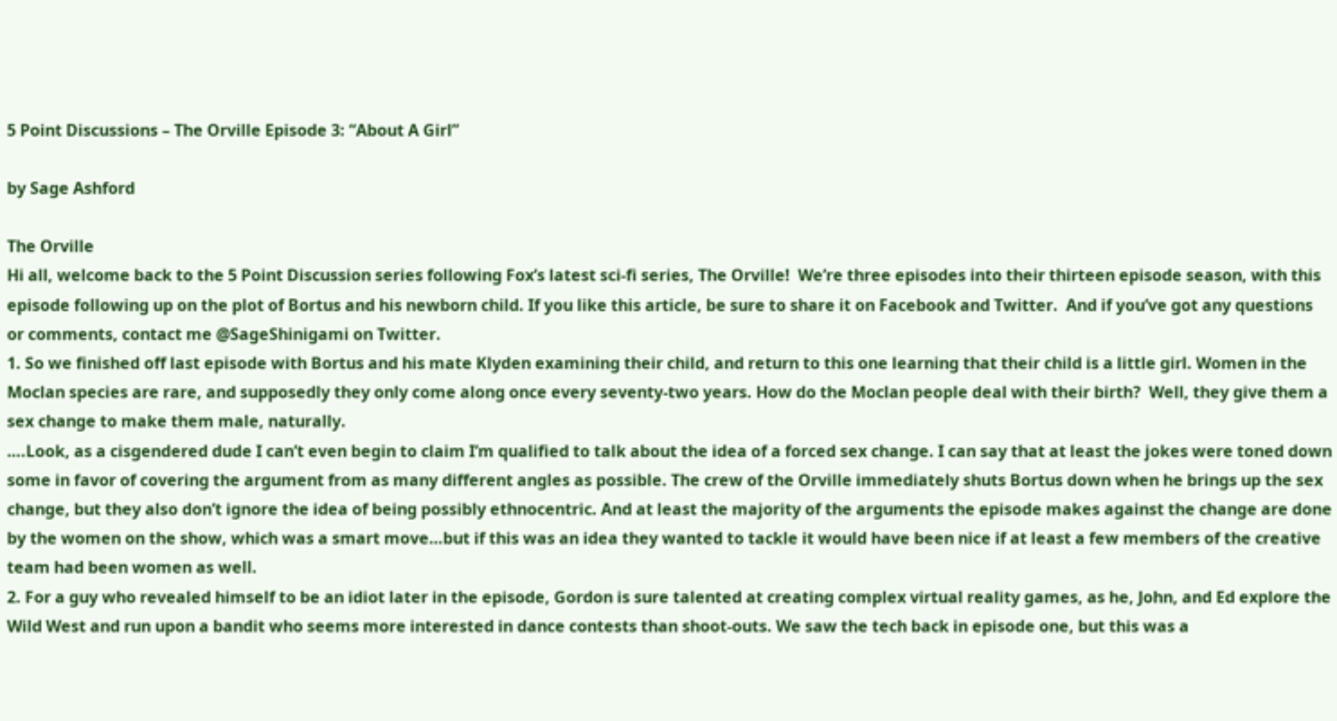5 Point Discussions – The Orville Episode 3: “About A Girl”

by Sage Ashford

The Orville
Hi all, welcome back to the 5 Point Discussion series following Fox’s latest sci-fi series, The Orville!  We’re three episodes into their thirteen episode season, with this episode following up on the plot of Bortus and his newborn child. If you like this article, be sure to share it on Facebook and Twitter.  And if you’ve got any questions or comments, contact me @SageShinigami on Twitter.
1. So we finished off last episode with Bortus and his mate Klyden examining their child, and return to this one learning that their child is a little girl. Women in the Moclan species are rare, and supposedly they only come along once every seventy-two years. How do the Moclan people deal with their birth?  Well, they give them a sex change to make them male, naturally.
….Look, as a cisgendered dude I can’t even begin to claim I’m qualified to talk about the idea of a forced sex change. I can say that at least the jokes were toned down some in favor of covering the argument from as many different angles as possible. The crew of the Orville immediately shuts Bortus down when he brings up the sex change, but they also don’t ignore the idea of being possibly ethnocentric. And at least the majority of the arguments the episode makes against the change are done by the women on the show, which was a smart move…but if this was an idea they wanted to tackle it would have been nice if at least a few members of the creative team had been women as well.
2. For a guy who revealed himself to be an idiot later in the episode, Gordon is sure talented at creating complex virtual reality games, as he, John, and Ed explore the Wild West and run upon a bandit who seems more interested in dance contests than shoot-outs. We saw the tech back in episode one, but this was a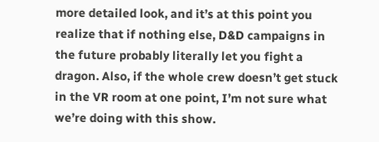more detailed look, and it’s at this point you realize that if nothing else, D&D campaigns in the future probably literally let you fight a dragon. Also, if the whole crew doesn’t get stuck in the VR room at one point, I’m not sure what we’re doing with this show.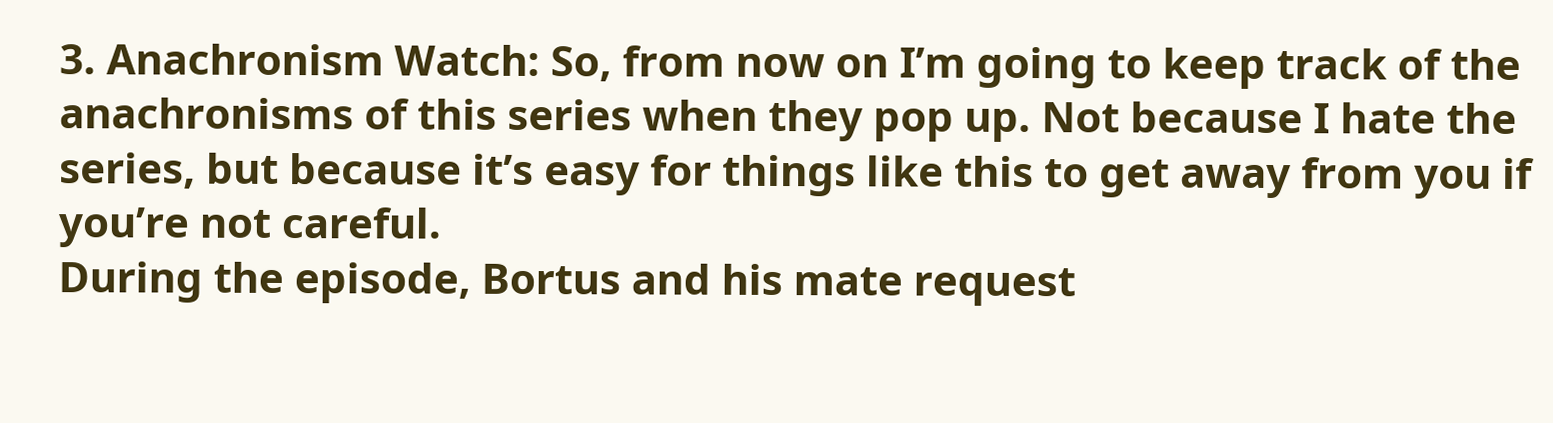3. Anachronism Watch: So, from now on I’m going to keep track of the anachronisms of this series when they pop up. Not because I hate the series, but because it’s easy for things like this to get away from you if you’re not careful.
During the episode, Bortus and his mate request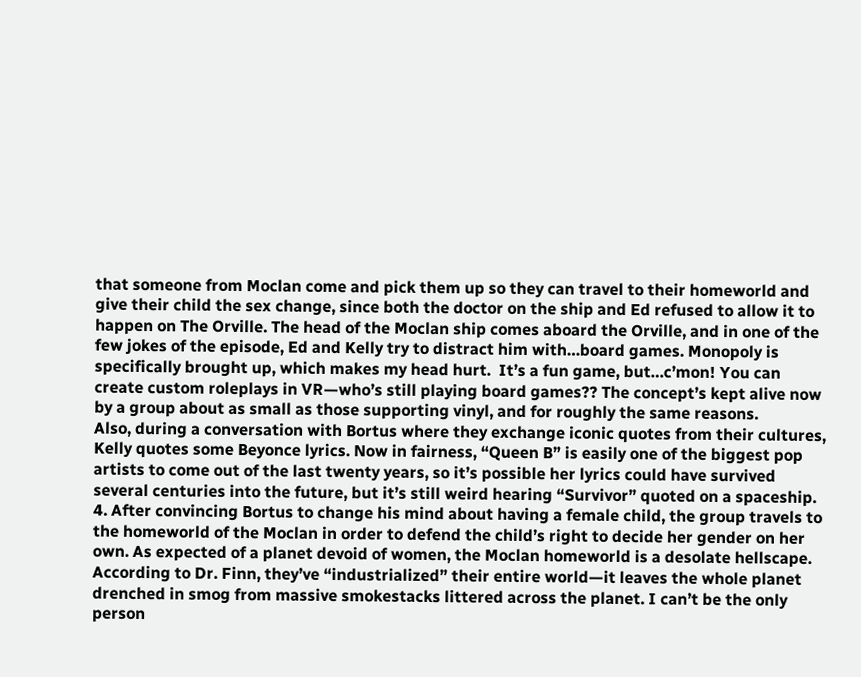that someone from Moclan come and pick them up so they can travel to their homeworld and give their child the sex change, since both the doctor on the ship and Ed refused to allow it to happen on The Orville. The head of the Moclan ship comes aboard the Orville, and in one of the few jokes of the episode, Ed and Kelly try to distract him with…board games. Monopoly is specifically brought up, which makes my head hurt.  It’s a fun game, but…c’mon! You can create custom roleplays in VR—who’s still playing board games?? The concept’s kept alive now by a group about as small as those supporting vinyl, and for roughly the same reasons.
Also, during a conversation with Bortus where they exchange iconic quotes from their cultures, Kelly quotes some Beyonce lyrics. Now in fairness, “Queen B” is easily one of the biggest pop artists to come out of the last twenty years, so it’s possible her lyrics could have survived several centuries into the future, but it’s still weird hearing “Survivor” quoted on a spaceship.
4. After convincing Bortus to change his mind about having a female child, the group travels to the homeworld of the Moclan in order to defend the child’s right to decide her gender on her own. As expected of a planet devoid of women, the Moclan homeworld is a desolate hellscape. According to Dr. Finn, they’ve “industrialized” their entire world—it leaves the whole planet drenched in smog from massive smokestacks littered across the planet. I can’t be the only person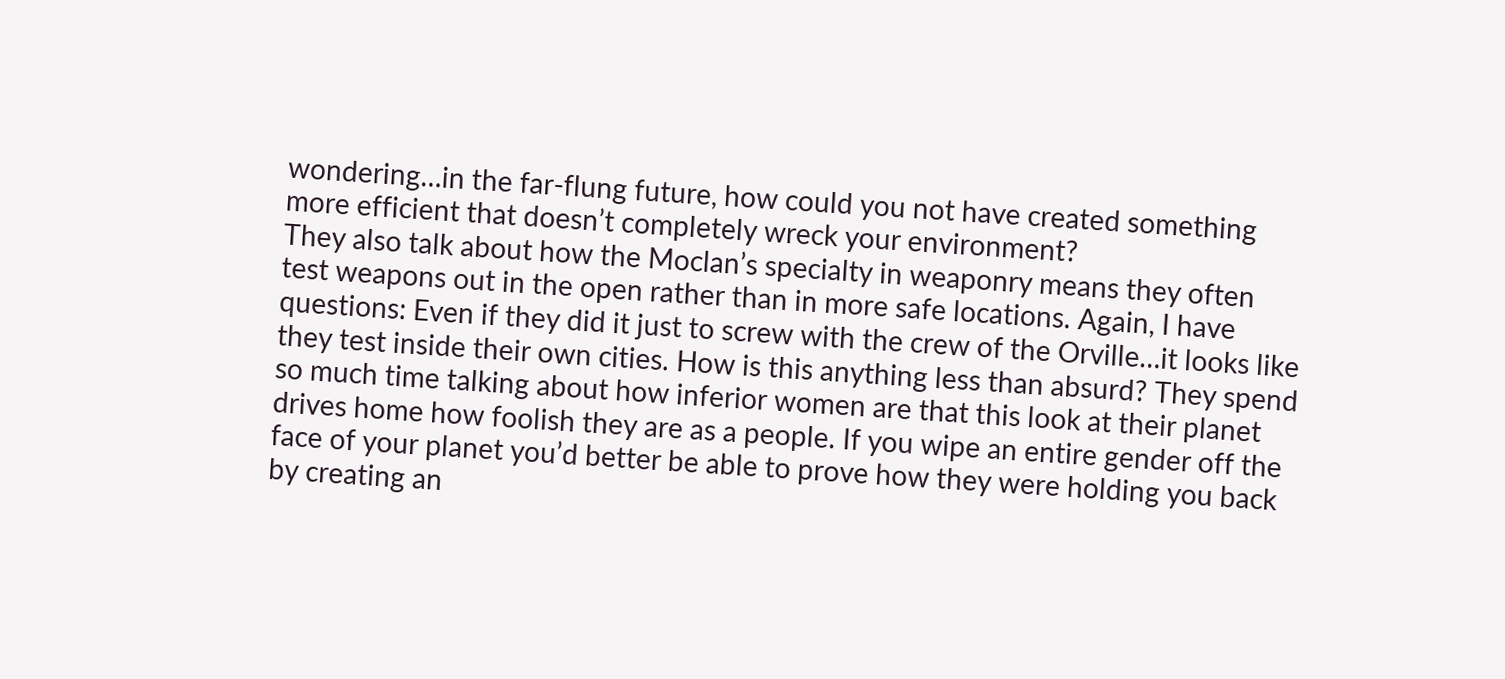wondering…in the far-flung future, how could you not have created something more efficient that doesn’t completely wreck your environment?
They also talk about how the Moclan’s specialty in weaponry means they often test weapons out in the open rather than in more safe locations. Again, I have questions: Even if they did it just to screw with the crew of the Orville…it looks like they test inside their own cities. How is this anything less than absurd? They spend so much time talking about how inferior women are that this look at their planet drives home how foolish they are as a people. If you wipe an entire gender off the face of your planet you’d better be able to prove how they were holding you back by creating an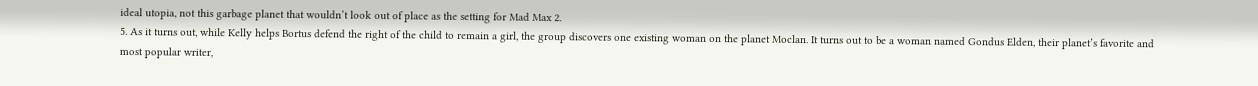ideal utopia, not this garbage planet that wouldn’t look out of place as the setting for Mad Max 2.
5. As it turns out, while Kelly helps Bortus defend the right of the child to remain a girl, the group discovers one existing woman on the planet Moclan. It turns out to be a woman named Gondus Elden, their planet’s favorite and most popular writer,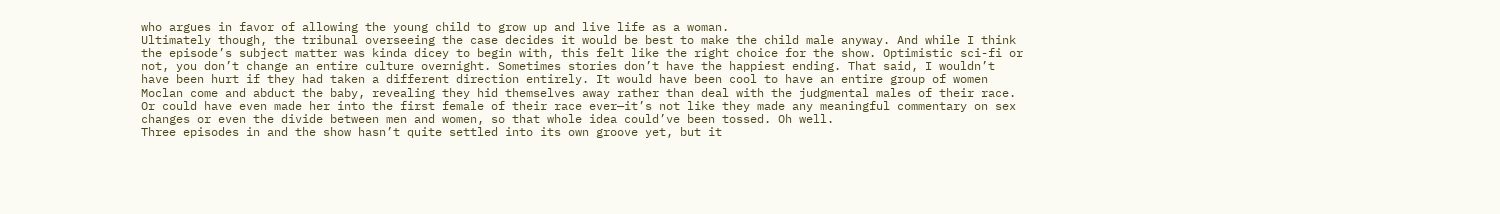who argues in favor of allowing the young child to grow up and live life as a woman.
Ultimately though, the tribunal overseeing the case decides it would be best to make the child male anyway. And while I think the episode’s subject matter was kinda dicey to begin with, this felt like the right choice for the show. Optimistic sci-fi or not, you don’t change an entire culture overnight. Sometimes stories don’t have the happiest ending. That said, I wouldn’t have been hurt if they had taken a different direction entirely. It would have been cool to have an entire group of women Moclan come and abduct the baby, revealing they hid themselves away rather than deal with the judgmental males of their race. Or could have even made her into the first female of their race ever—it’s not like they made any meaningful commentary on sex changes or even the divide between men and women, so that whole idea could’ve been tossed. Oh well.
Three episodes in and the show hasn’t quite settled into its own groove yet, but it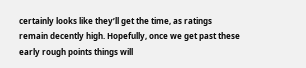certainly looks like they’ll get the time, as ratings remain decently high. Hopefully, once we get past these early rough points things will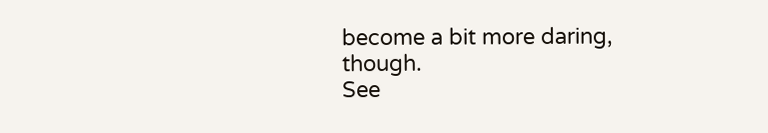become a bit more daring, though.
See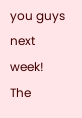you guys next week!
The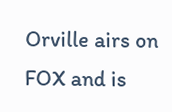Orville airs on FOX and is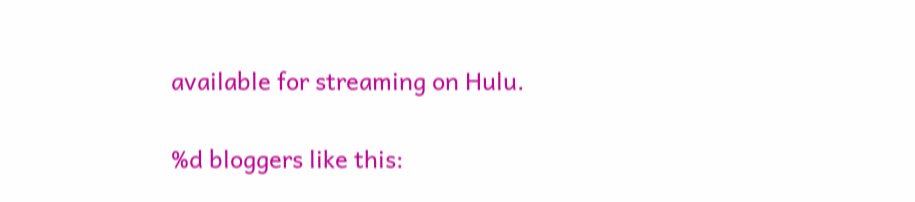available for streaming on Hulu.

%d bloggers like this: